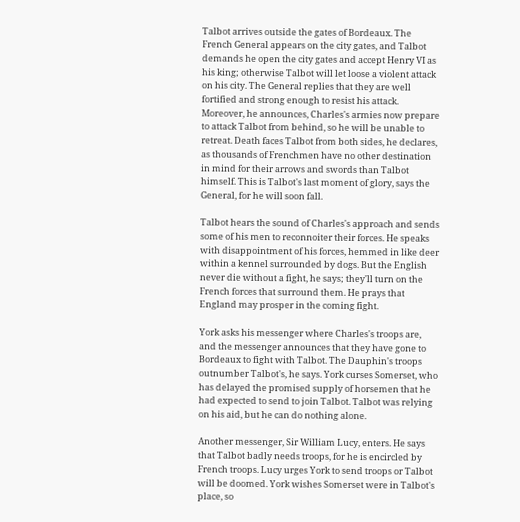Talbot arrives outside the gates of Bordeaux. The French General appears on the city gates, and Talbot demands he open the city gates and accept Henry VI as his king; otherwise Talbot will let loose a violent attack on his city. The General replies that they are well fortified and strong enough to resist his attack. Moreover, he announces, Charles's armies now prepare to attack Talbot from behind, so he will be unable to retreat. Death faces Talbot from both sides, he declares, as thousands of Frenchmen have no other destination in mind for their arrows and swords than Talbot himself. This is Talbot's last moment of glory, says the General, for he will soon fall.

Talbot hears the sound of Charles's approach and sends some of his men to reconnoiter their forces. He speaks with disappointment of his forces, hemmed in like deer within a kennel surrounded by dogs. But the English never die without a fight, he says; they'll turn on the French forces that surround them. He prays that England may prosper in the coming fight.

York asks his messenger where Charles's troops are, and the messenger announces that they have gone to Bordeaux to fight with Talbot. The Dauphin's troops outnumber Talbot's, he says. York curses Somerset, who has delayed the promised supply of horsemen that he had expected to send to join Talbot. Talbot was relying on his aid, but he can do nothing alone.

Another messenger, Sir William Lucy, enters. He says that Talbot badly needs troops, for he is encircled by French troops. Lucy urges York to send troops or Talbot will be doomed. York wishes Somerset were in Talbot's place, so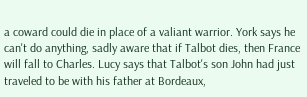a coward could die in place of a valiant warrior. York says he can't do anything, sadly aware that if Talbot dies, then France will fall to Charles. Lucy says that Talbot's son John had just traveled to be with his father at Bordeaux,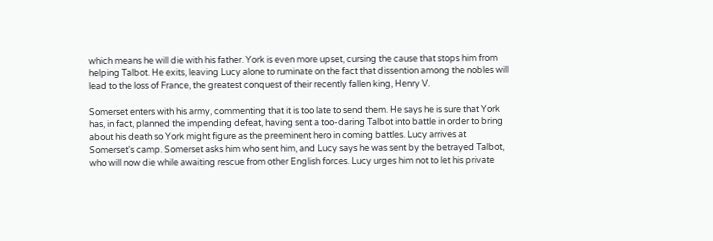which means he will die with his father. York is even more upset, cursing the cause that stops him from helping Talbot. He exits, leaving Lucy alone to ruminate on the fact that dissention among the nobles will lead to the loss of France, the greatest conquest of their recently fallen king, Henry V.

Somerset enters with his army, commenting that it is too late to send them. He says he is sure that York has, in fact, planned the impending defeat, having sent a too-daring Talbot into battle in order to bring about his death so York might figure as the preeminent hero in coming battles. Lucy arrives at Somerset's camp. Somerset asks him who sent him, and Lucy says he was sent by the betrayed Talbot, who will now die while awaiting rescue from other English forces. Lucy urges him not to let his private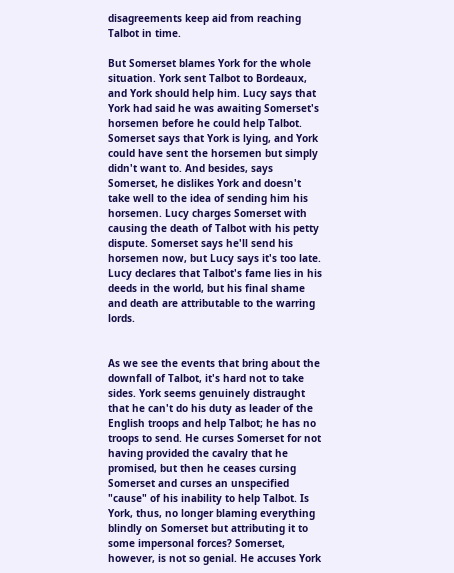disagreements keep aid from reaching Talbot in time.

But Somerset blames York for the whole situation. York sent Talbot to Bordeaux, and York should help him. Lucy says that York had said he was awaiting Somerset's horsemen before he could help Talbot. Somerset says that York is lying, and York could have sent the horsemen but simply didn't want to. And besides, says Somerset, he dislikes York and doesn't take well to the idea of sending him his horsemen. Lucy charges Somerset with causing the death of Talbot with his petty dispute. Somerset says he'll send his horsemen now, but Lucy says it's too late. Lucy declares that Talbot's fame lies in his deeds in the world, but his final shame and death are attributable to the warring lords.


As we see the events that bring about the downfall of Talbot, it's hard not to take sides. York seems genuinely distraught that he can't do his duty as leader of the English troops and help Talbot; he has no troops to send. He curses Somerset for not having provided the cavalry that he promised, but then he ceases cursing Somerset and curses an unspecified "cause" of his inability to help Talbot. Is York, thus, no longer blaming everything blindly on Somerset but attributing it to some impersonal forces? Somerset, however, is not so genial. He accuses York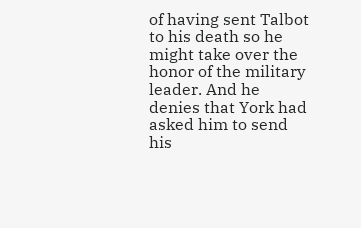of having sent Talbot to his death so he might take over the honor of the military leader. And he denies that York had asked him to send his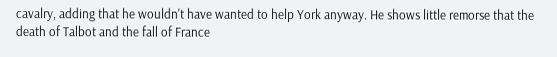cavalry, adding that he wouldn't have wanted to help York anyway. He shows little remorse that the death of Talbot and the fall of France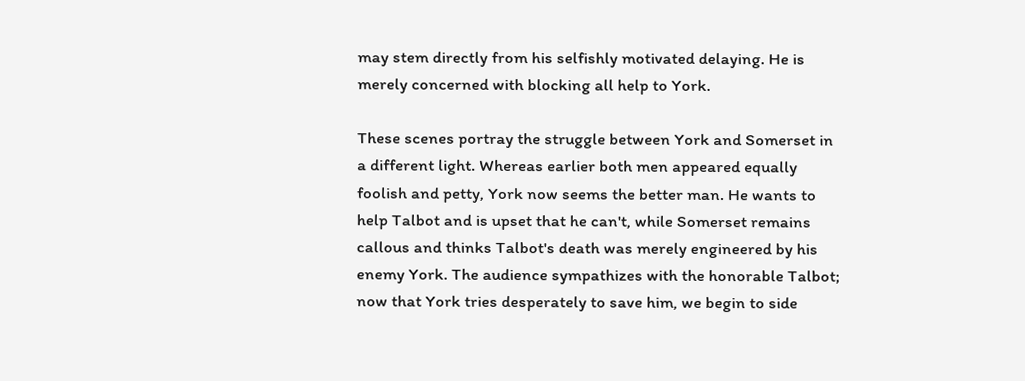may stem directly from his selfishly motivated delaying. He is merely concerned with blocking all help to York.

These scenes portray the struggle between York and Somerset in a different light. Whereas earlier both men appeared equally foolish and petty, York now seems the better man. He wants to help Talbot and is upset that he can't, while Somerset remains callous and thinks Talbot's death was merely engineered by his enemy York. The audience sympathizes with the honorable Talbot; now that York tries desperately to save him, we begin to side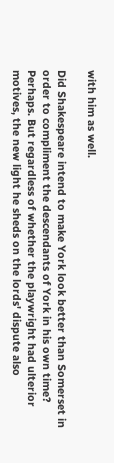with him as well.

Did Shakespeare intend to make York look better than Somerset in order to compliment the descendants of York in his own time? Perhaps. But regardless of whether the playwright had ulterior motives, the new light he sheds on the lords' dispute also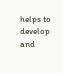helps to develop and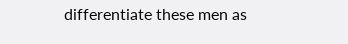differentiate these men as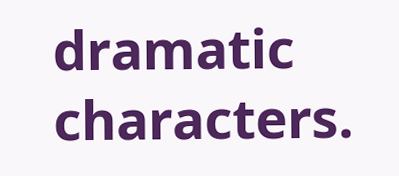dramatic characters.